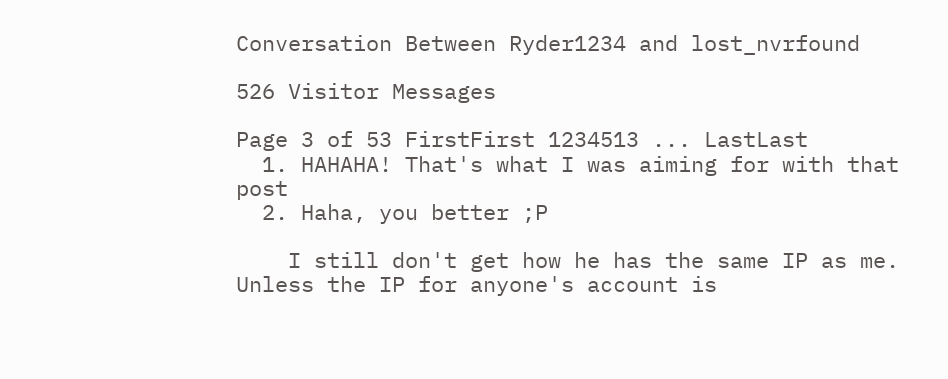Conversation Between Ryder1234 and lost_nvrfound

526 Visitor Messages

Page 3 of 53 FirstFirst 1234513 ... LastLast
  1. HAHAHA! That's what I was aiming for with that post
  2. Haha, you better ;P

    I still don't get how he has the same IP as me. Unless the IP for anyone's account is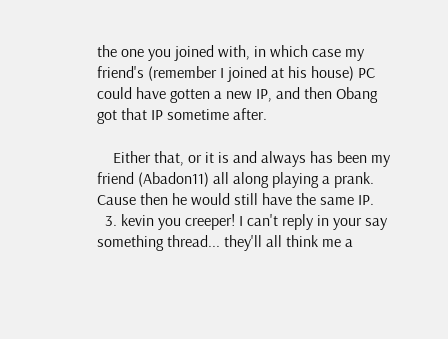the one you joined with, in which case my friend's (remember I joined at his house) PC could have gotten a new IP, and then Obang got that IP sometime after.

    Either that, or it is and always has been my friend (Abadon11) all along playing a prank. Cause then he would still have the same IP.
  3. kevin you creeper! I can't reply in your say something thread... they'll all think me a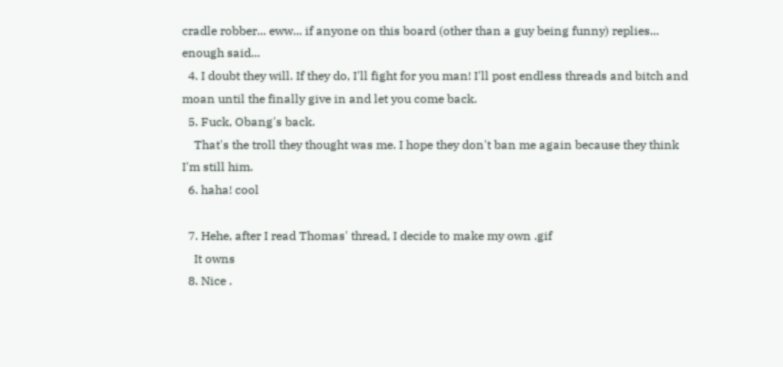cradle robber... eww... if anyone on this board (other than a guy being funny) replies... enough said...
  4. I doubt they will. If they do, I'll fight for you man! I'll post endless threads and bitch and moan until the finally give in and let you come back.
  5. Fuck, Obang's back.
    That's the troll they thought was me. I hope they don't ban me again because they think I'm still him.
  6. haha! cool

  7. Hehe, after I read Thomas' thread, I decide to make my own .gif
    It owns
  8. Nice .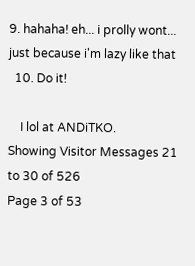9. hahaha! eh... i prolly wont... just because i'm lazy like that
  10. Do it!

    I lol at ANDiTKO.
Showing Visitor Messages 21 to 30 of 526
Page 3 of 53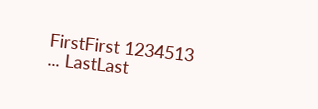FirstFirst 1234513 ... LastLast